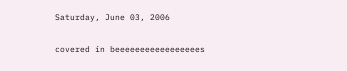Saturday, June 03, 2006

covered in beeeeeeeeeeeeeeeees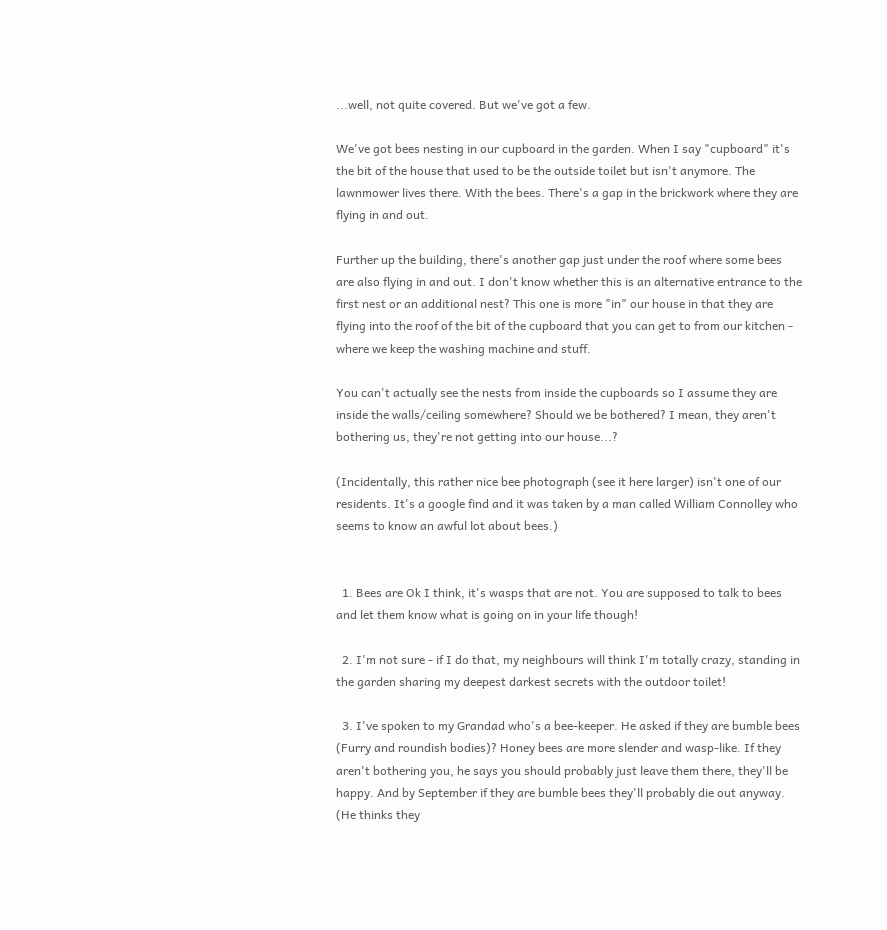...well, not quite covered. But we've got a few.

We've got bees nesting in our cupboard in the garden. When I say "cupboard" it's the bit of the house that used to be the outside toilet but isn't anymore. The lawnmower lives there. With the bees. There's a gap in the brickwork where they are flying in and out.

Further up the building, there's another gap just under the roof where some bees are also flying in and out. I don't know whether this is an alternative entrance to the first nest or an additional nest? This one is more "in" our house in that they are flying into the roof of the bit of the cupboard that you can get to from our kitchen - where we keep the washing machine and stuff.

You can't actually see the nests from inside the cupboards so I assume they are inside the walls/ceiling somewhere? Should we be bothered? I mean, they aren't bothering us, they're not getting into our house...?

(Incidentally, this rather nice bee photograph (see it here larger) isn't one of our residents. It's a google find and it was taken by a man called William Connolley who seems to know an awful lot about bees.)


  1. Bees are Ok I think, it's wasps that are not. You are supposed to talk to bees and let them know what is going on in your life though!

  2. I'm not sure - if I do that, my neighbours will think I'm totally crazy, standing in the garden sharing my deepest darkest secrets with the outdoor toilet!

  3. I've spoken to my Grandad who's a bee-keeper. He asked if they are bumble bees (Furry and roundish bodies)? Honey bees are more slender and wasp-like. If they aren't bothering you, he says you should probably just leave them there, they'll be happy. And by September if they are bumble bees they'll probably die out anyway. (He thinks they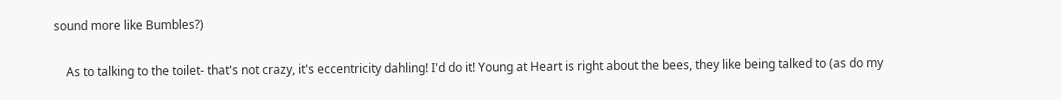sound more like Bumbles?)

    As to talking to the toilet- that's not crazy, it's eccentricity dahling! I'd do it! Young at Heart is right about the bees, they like being talked to (as do my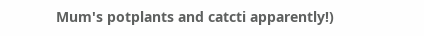Mum's potplants and catcti apparently!)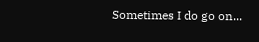Sometimes I do go on...